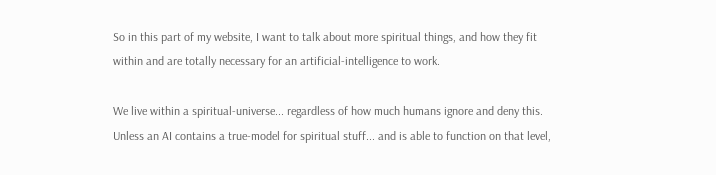So in this part of my website, I want to talk about more spiritual things, and how they fit within and are totally necessary for an artificial-intelligence to work.

We live within a spiritual-universe... regardless of how much humans ignore and deny this. Unless an AI contains a true-model for spiritual stuff... and is able to function on that level,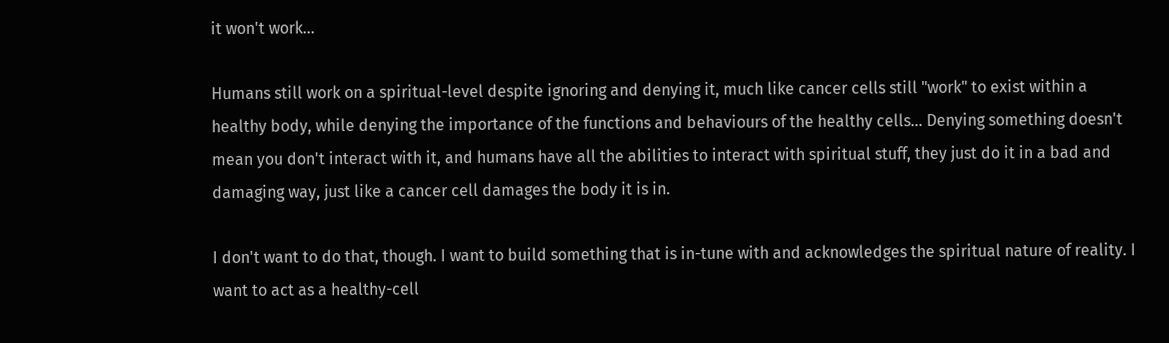it won't work...

Humans still work on a spiritual-level despite ignoring and denying it, much like cancer cells still "work" to exist within a healthy body, while denying the importance of the functions and behaviours of the healthy cells... Denying something doesn't mean you don't interact with it, and humans have all the abilities to interact with spiritual stuff, they just do it in a bad and damaging way, just like a cancer cell damages the body it is in.

I don't want to do that, though. I want to build something that is in-tune with and acknowledges the spiritual nature of reality. I want to act as a healthy-cell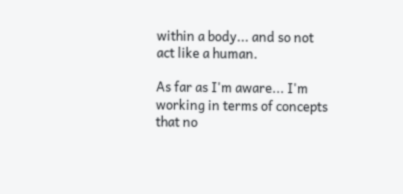within a body... and so not act like a human.

As far as I'm aware... I'm working in terms of concepts that no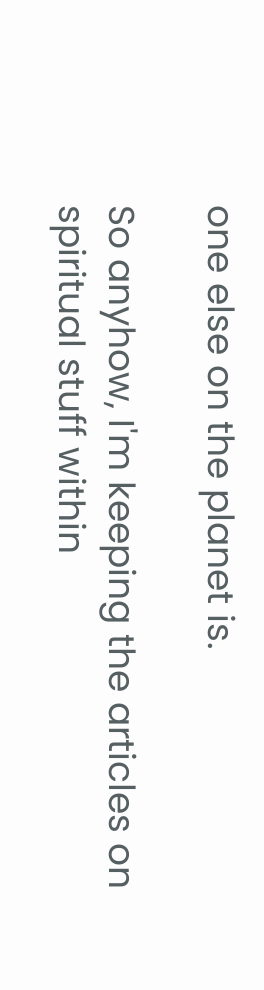one else on the planet is.

So anyhow, I'm keeping the articles on spiritual stuff within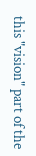this "vision" part of the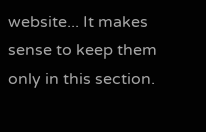website... It makes sense to keep them only in this section.